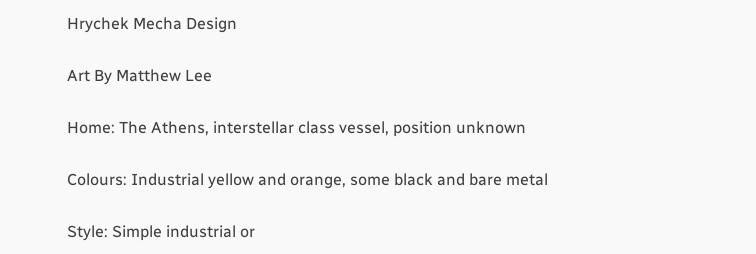Hrychek Mecha Design

Art By Matthew Lee

Home: The Athens, interstellar class vessel, position unknown

Colours: Industrial yellow and orange, some black and bare metal

Style: Simple industrial or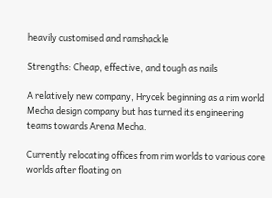heavily customised and ramshackle

Strengths: Cheap, effective, and tough as nails

A relatively new company, Hrycek beginning as a rim world Mecha design company but has turned its engineering teams towards Arena Mecha.

Currently relocating offices from rim worlds to various core worlds after floating on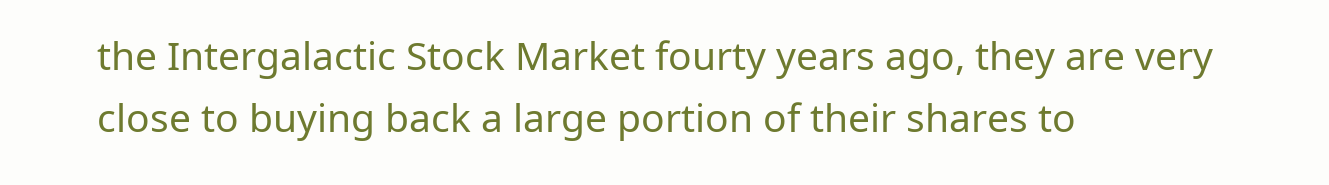the Intergalactic Stock Market fourty years ago, they are very close to buying back a large portion of their shares to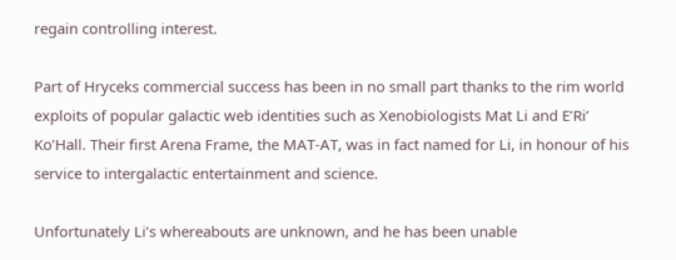regain controlling interest.

Part of Hryceks commercial success has been in no small part thanks to the rim world exploits of popular galactic web identities such as Xenobiologists Mat Li and E’Ri’ Ko’Hall. Their first Arena Frame, the MAT-AT, was in fact named for Li, in honour of his service to intergalactic entertainment and science.

Unfortunately Li’s whereabouts are unknown, and he has been unable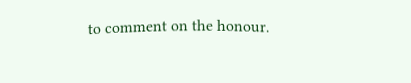to comment on the honour.